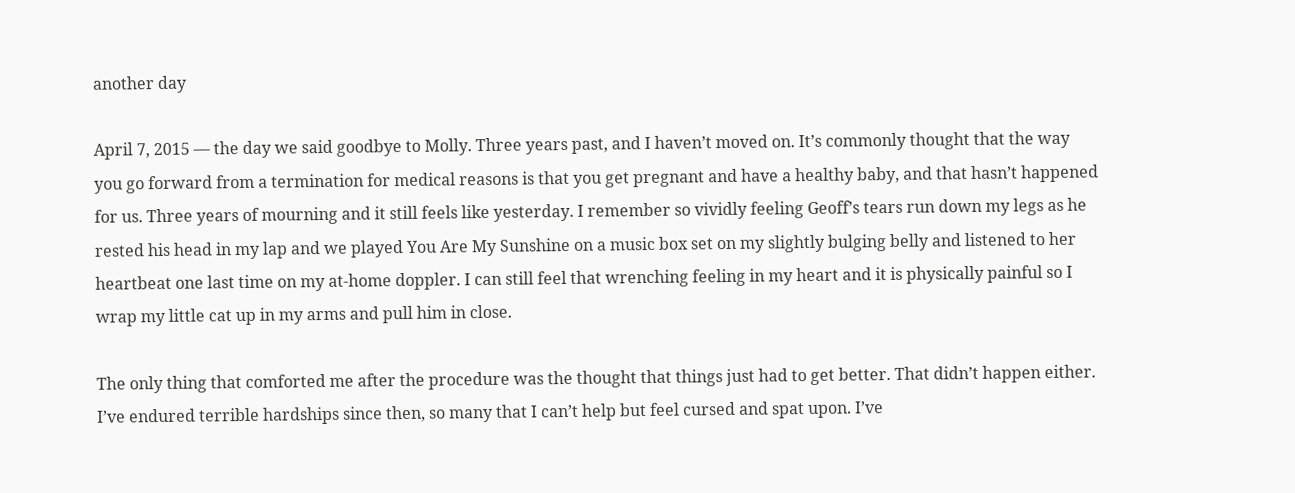another day

April 7, 2015 — the day we said goodbye to Molly. Three years past, and I haven’t moved on. It’s commonly thought that the way you go forward from a termination for medical reasons is that you get pregnant and have a healthy baby, and that hasn’t happened for us. Three years of mourning and it still feels like yesterday. I remember so vividly feeling Geoff’s tears run down my legs as he rested his head in my lap and we played You Are My Sunshine on a music box set on my slightly bulging belly and listened to her heartbeat one last time on my at-home doppler. I can still feel that wrenching feeling in my heart and it is physically painful so I wrap my little cat up in my arms and pull him in close.

The only thing that comforted me after the procedure was the thought that things just had to get better. That didn’t happen either. I’ve endured terrible hardships since then, so many that I can’t help but feel cursed and spat upon. I’ve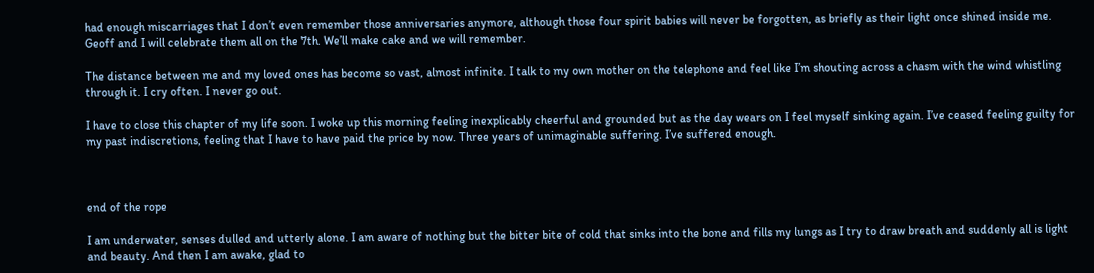had enough miscarriages that I don’t even remember those anniversaries anymore, although those four spirit babies will never be forgotten, as briefly as their light once shined inside me. Geoff and I will celebrate them all on the 7th. We’ll make cake and we will remember.

The distance between me and my loved ones has become so vast, almost infinite. I talk to my own mother on the telephone and feel like I’m shouting across a chasm with the wind whistling through it. I cry often. I never go out.

I have to close this chapter of my life soon. I woke up this morning feeling inexplicably cheerful and grounded but as the day wears on I feel myself sinking again. I’ve ceased feeling guilty for my past indiscretions, feeling that I have to have paid the price by now. Three years of unimaginable suffering. I’ve suffered enough.



end of the rope

I am underwater, senses dulled and utterly alone. I am aware of nothing but the bitter bite of cold that sinks into the bone and fills my lungs as I try to draw breath and suddenly all is light and beauty. And then I am awake, glad to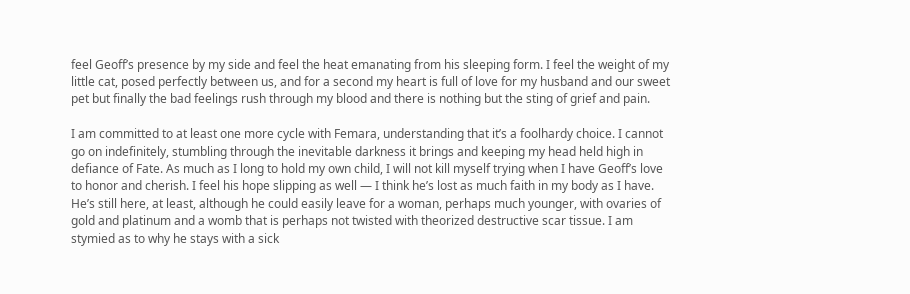feel Geoff’s presence by my side and feel the heat emanating from his sleeping form. I feel the weight of my little cat, posed perfectly between us, and for a second my heart is full of love for my husband and our sweet pet but finally the bad feelings rush through my blood and there is nothing but the sting of grief and pain.

I am committed to at least one more cycle with Femara, understanding that it’s a foolhardy choice. I cannot go on indefinitely, stumbling through the inevitable darkness it brings and keeping my head held high in defiance of Fate. As much as I long to hold my own child, I will not kill myself trying when I have Geoff’s love to honor and cherish. I feel his hope slipping as well — I think he’s lost as much faith in my body as I have. He’s still here, at least, although he could easily leave for a woman, perhaps much younger, with ovaries of gold and platinum and a womb that is perhaps not twisted with theorized destructive scar tissue. I am stymied as to why he stays with a sick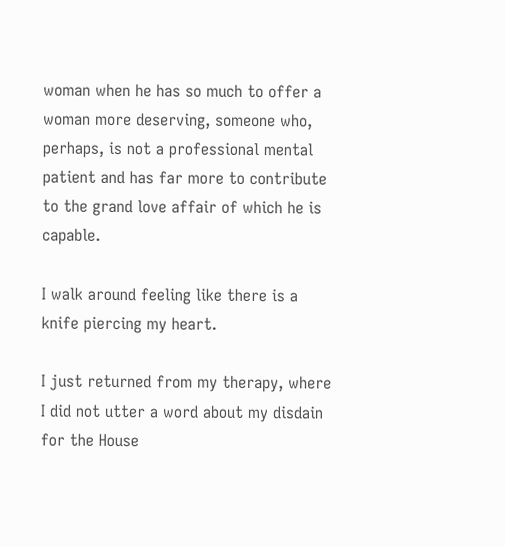woman when he has so much to offer a woman more deserving, someone who, perhaps, is not a professional mental patient and has far more to contribute to the grand love affair of which he is capable.

I walk around feeling like there is a knife piercing my heart.

I just returned from my therapy, where I did not utter a word about my disdain for the House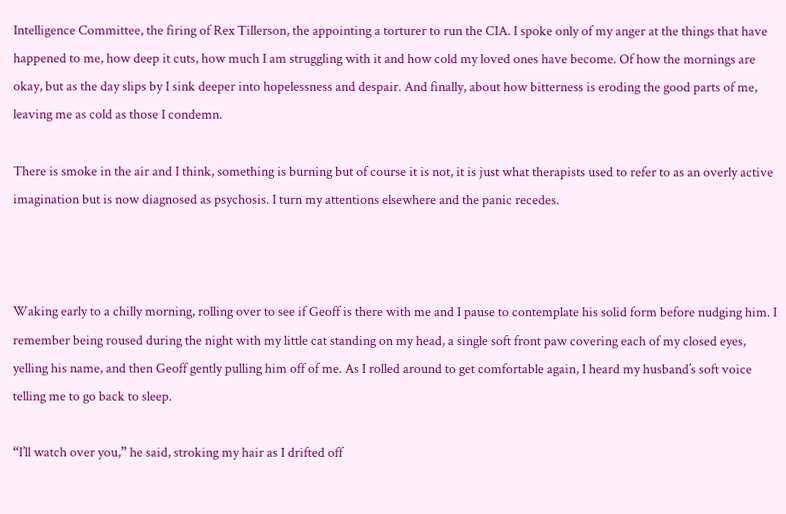Intelligence Committee, the firing of Rex Tillerson, the appointing a torturer to run the CIA. I spoke only of my anger at the things that have happened to me, how deep it cuts, how much I am struggling with it and how cold my loved ones have become. Of how the mornings are okay, but as the day slips by I sink deeper into hopelessness and despair. And finally, about how bitterness is eroding the good parts of me, leaving me as cold as those I condemn.

There is smoke in the air and I think, something is burning but of course it is not, it is just what therapists used to refer to as an overly active imagination but is now diagnosed as psychosis. I turn my attentions elsewhere and the panic recedes.



Waking early to a chilly morning, rolling over to see if Geoff is there with me and I pause to contemplate his solid form before nudging him. I remember being roused during the night with my little cat standing on my head, a single soft front paw covering each of my closed eyes, yelling his name, and then Geoff gently pulling him off of me. As I rolled around to get comfortable again, I heard my husband’s soft voice telling me to go back to sleep.

“I’ll watch over you,” he said, stroking my hair as I drifted off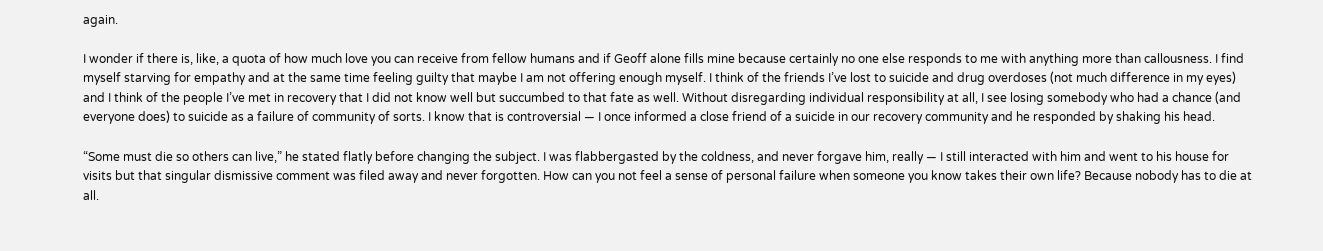again.

I wonder if there is, like, a quota of how much love you can receive from fellow humans and if Geoff alone fills mine because certainly no one else responds to me with anything more than callousness. I find myself starving for empathy and at the same time feeling guilty that maybe I am not offering enough myself. I think of the friends I’ve lost to suicide and drug overdoses (not much difference in my eyes) and I think of the people I’ve met in recovery that I did not know well but succumbed to that fate as well. Without disregarding individual responsibility at all, I see losing somebody who had a chance (and everyone does) to suicide as a failure of community of sorts. I know that is controversial — I once informed a close friend of a suicide in our recovery community and he responded by shaking his head.

“Some must die so others can live,” he stated flatly before changing the subject. I was flabbergasted by the coldness, and never forgave him, really — I still interacted with him and went to his house for visits but that singular dismissive comment was filed away and never forgotten. How can you not feel a sense of personal failure when someone you know takes their own life? Because nobody has to die at all.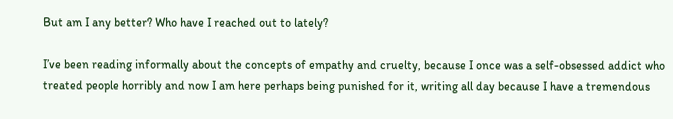But am I any better? Who have I reached out to lately?

I’ve been reading informally about the concepts of empathy and cruelty, because I once was a self-obsessed addict who treated people horribly and now I am here perhaps being punished for it, writing all day because I have a tremendous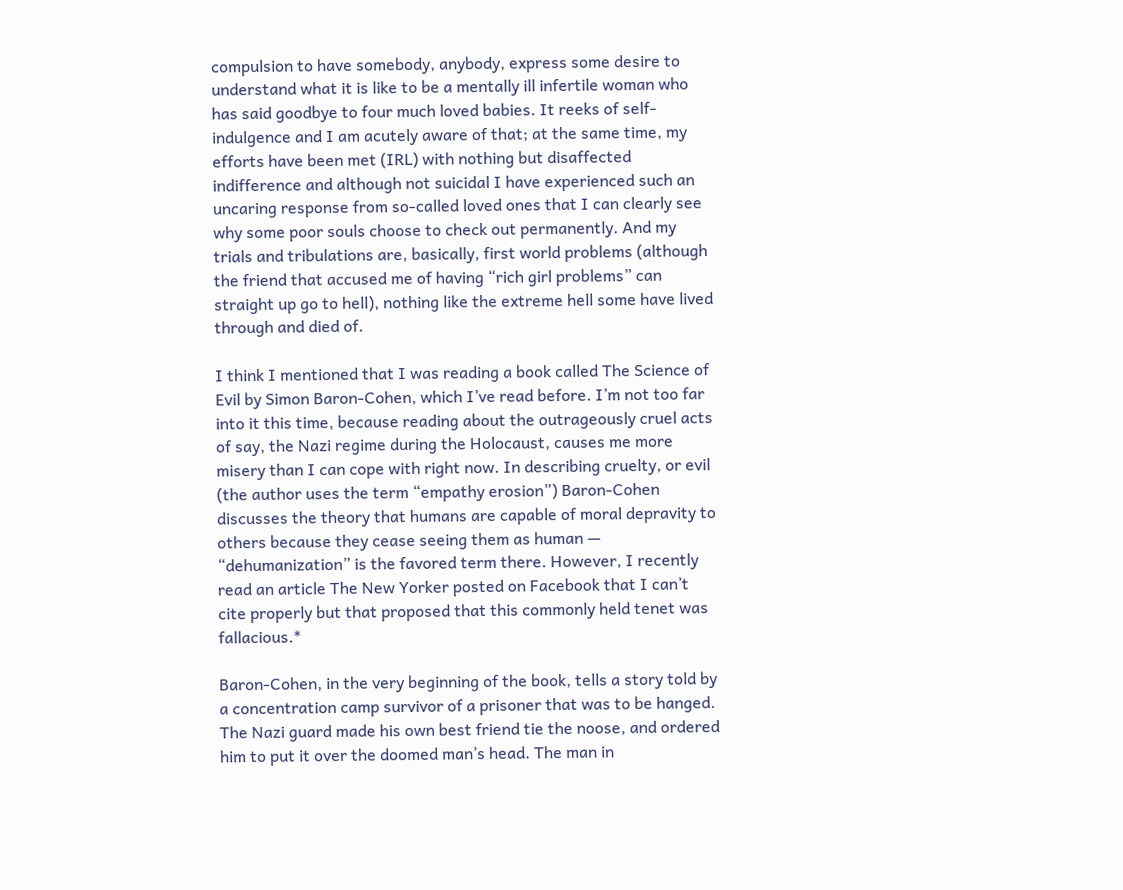compulsion to have somebody, anybody, express some desire to understand what it is like to be a mentally ill infertile woman who has said goodbye to four much loved babies. It reeks of self-indulgence and I am acutely aware of that; at the same time, my efforts have been met (IRL) with nothing but disaffected indifference and although not suicidal I have experienced such an uncaring response from so-called loved ones that I can clearly see why some poor souls choose to check out permanently. And my trials and tribulations are, basically, first world problems (although the friend that accused me of having “rich girl problems” can straight up go to hell), nothing like the extreme hell some have lived through and died of.

I think I mentioned that I was reading a book called The Science of Evil by Simon Baron-Cohen, which I’ve read before. I’m not too far into it this time, because reading about the outrageously cruel acts of say, the Nazi regime during the Holocaust, causes me more misery than I can cope with right now. In describing cruelty, or evil (the author uses the term “empathy erosion”) Baron-Cohen discusses the theory that humans are capable of moral depravity to others because they cease seeing them as human — “dehumanization” is the favored term there. However, I recently read an article The New Yorker posted on Facebook that I can’t cite properly but that proposed that this commonly held tenet was fallacious.*

Baron-Cohen, in the very beginning of the book, tells a story told by a concentration camp survivor of a prisoner that was to be hanged. The Nazi guard made his own best friend tie the noose, and ordered him to put it over the doomed man’s head. The man in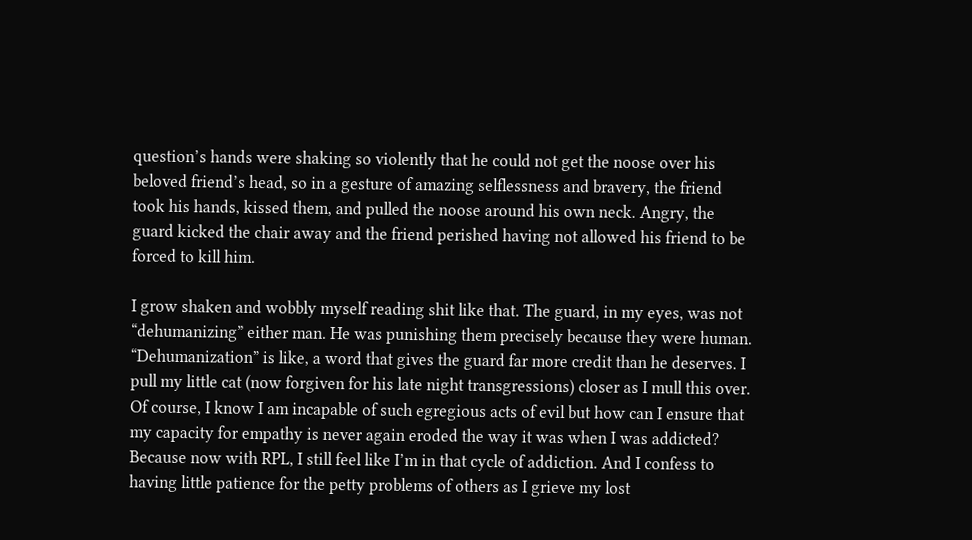question’s hands were shaking so violently that he could not get the noose over his beloved friend’s head, so in a gesture of amazing selflessness and bravery, the friend took his hands, kissed them, and pulled the noose around his own neck. Angry, the guard kicked the chair away and the friend perished having not allowed his friend to be forced to kill him.

I grow shaken and wobbly myself reading shit like that. The guard, in my eyes, was not “dehumanizing” either man. He was punishing them precisely because they were human. “Dehumanization” is like, a word that gives the guard far more credit than he deserves. I pull my little cat (now forgiven for his late night transgressions) closer as I mull this over. Of course, I know I am incapable of such egregious acts of evil but how can I ensure that my capacity for empathy is never again eroded the way it was when I was addicted? Because now with RPL, I still feel like I’m in that cycle of addiction. And I confess to having little patience for the petty problems of others as I grieve my lost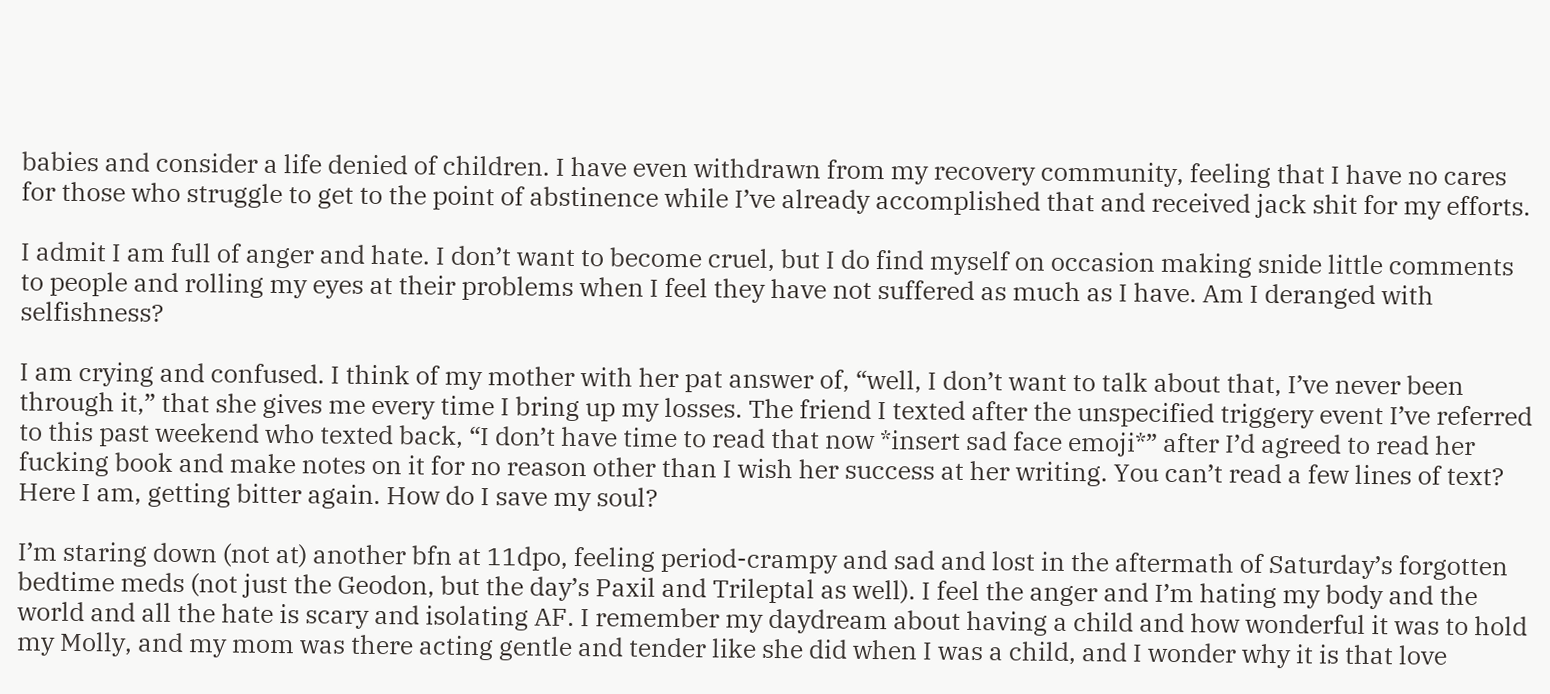babies and consider a life denied of children. I have even withdrawn from my recovery community, feeling that I have no cares for those who struggle to get to the point of abstinence while I’ve already accomplished that and received jack shit for my efforts.

I admit I am full of anger and hate. I don’t want to become cruel, but I do find myself on occasion making snide little comments to people and rolling my eyes at their problems when I feel they have not suffered as much as I have. Am I deranged with selfishness?

I am crying and confused. I think of my mother with her pat answer of, “well, I don’t want to talk about that, I’ve never been through it,” that she gives me every time I bring up my losses. The friend I texted after the unspecified triggery event I’ve referred to this past weekend who texted back, “I don’t have time to read that now *insert sad face emoji*” after I’d agreed to read her fucking book and make notes on it for no reason other than I wish her success at her writing. You can’t read a few lines of text? Here I am, getting bitter again. How do I save my soul?

I’m staring down (not at) another bfn at 11dpo, feeling period-crampy and sad and lost in the aftermath of Saturday’s forgotten bedtime meds (not just the Geodon, but the day’s Paxil and Trileptal as well). I feel the anger and I’m hating my body and the world and all the hate is scary and isolating AF. I remember my daydream about having a child and how wonderful it was to hold my Molly, and my mom was there acting gentle and tender like she did when I was a child, and I wonder why it is that love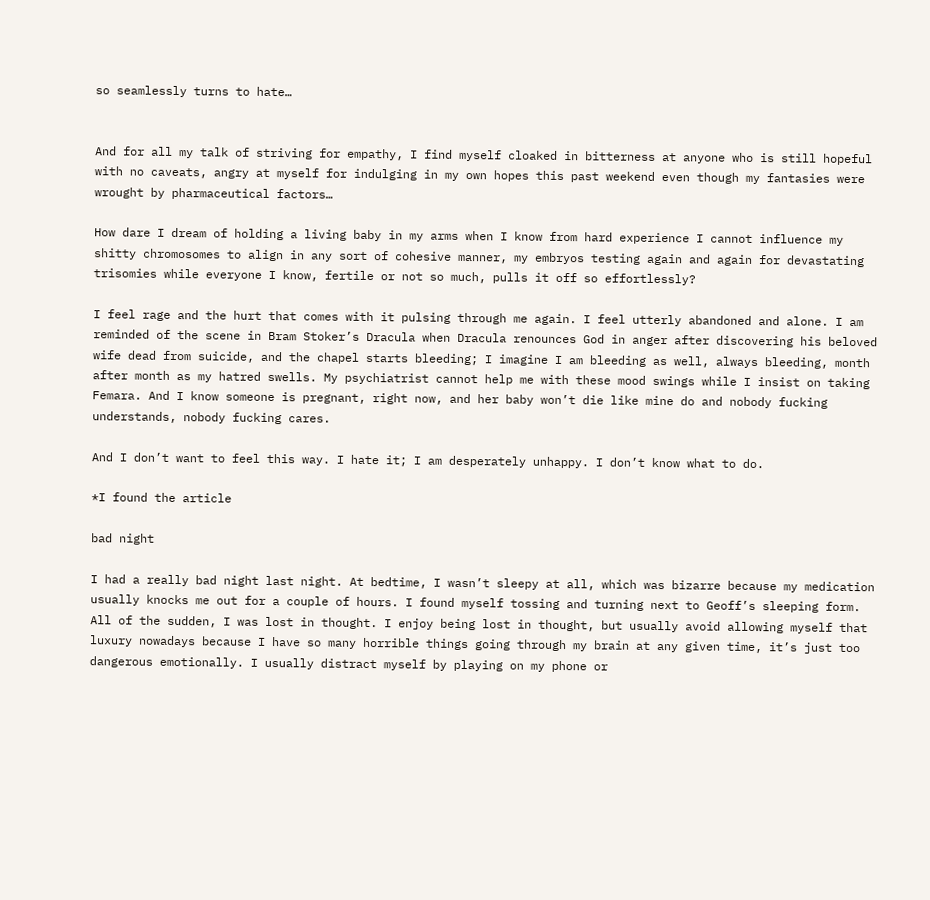so seamlessly turns to hate…


And for all my talk of striving for empathy, I find myself cloaked in bitterness at anyone who is still hopeful with no caveats, angry at myself for indulging in my own hopes this past weekend even though my fantasies were wrought by pharmaceutical factors…

How dare I dream of holding a living baby in my arms when I know from hard experience I cannot influence my shitty chromosomes to align in any sort of cohesive manner, my embryos testing again and again for devastating trisomies while everyone I know, fertile or not so much, pulls it off so effortlessly?

I feel rage and the hurt that comes with it pulsing through me again. I feel utterly abandoned and alone. I am reminded of the scene in Bram Stoker’s Dracula when Dracula renounces God in anger after discovering his beloved wife dead from suicide, and the chapel starts bleeding; I imagine I am bleeding as well, always bleeding, month after month as my hatred swells. My psychiatrist cannot help me with these mood swings while I insist on taking Femara. And I know someone is pregnant, right now, and her baby won’t die like mine do and nobody fucking understands, nobody fucking cares.

And I don’t want to feel this way. I hate it; I am desperately unhappy. I don’t know what to do.

*I found the article

bad night

I had a really bad night last night. At bedtime, I wasn’t sleepy at all, which was bizarre because my medication usually knocks me out for a couple of hours. I found myself tossing and turning next to Geoff’s sleeping form. All of the sudden, I was lost in thought. I enjoy being lost in thought, but usually avoid allowing myself that luxury nowadays because I have so many horrible things going through my brain at any given time, it’s just too dangerous emotionally. I usually distract myself by playing on my phone or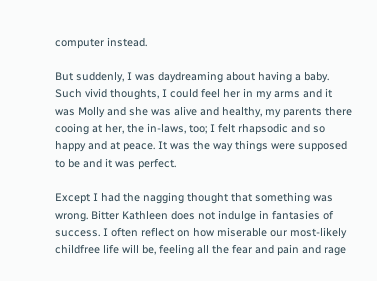computer instead.

But suddenly, I was daydreaming about having a baby. Such vivid thoughts, I could feel her in my arms and it was Molly and she was alive and healthy, my parents there cooing at her, the in-laws, too; I felt rhapsodic and so happy and at peace. It was the way things were supposed to be and it was perfect.

Except I had the nagging thought that something was wrong. Bitter Kathleen does not indulge in fantasies of success. I often reflect on how miserable our most-likely childfree life will be, feeling all the fear and pain and rage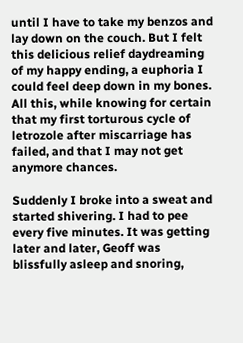until I have to take my benzos and lay down on the couch. But I felt this delicious relief daydreaming of my happy ending, a euphoria I could feel deep down in my bones. All this, while knowing for certain that my first torturous cycle of letrozole after miscarriage has failed, and that I may not get anymore chances.

Suddenly I broke into a sweat and started shivering. I had to pee every five minutes. It was getting later and later, Geoff was blissfully asleep and snoring,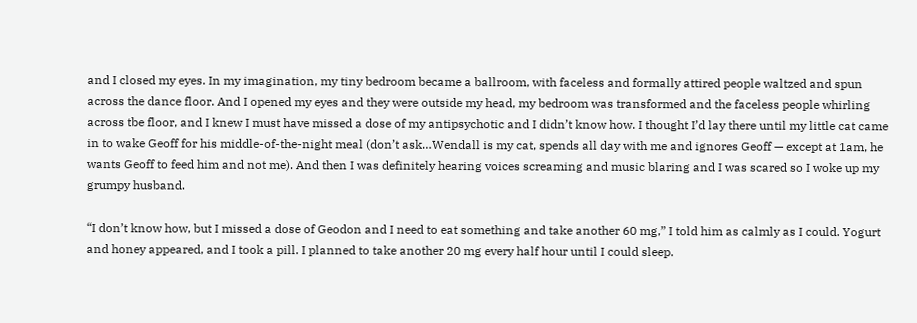and I closed my eyes. In my imagination, my tiny bedroom became a ballroom, with faceless and formally attired people waltzed and spun across the dance floor. And I opened my eyes and they were outside my head, my bedroom was transformed and the faceless people whirling across tbe floor, and I knew I must have missed a dose of my antipsychotic and I didn’t know how. I thought I’d lay there until my little cat came in to wake Geoff for his middle-of-the-night meal (don’t ask…Wendall is my cat, spends all day with me and ignores Geoff — except at 1am, he wants Geoff to feed him and not me). And then I was definitely hearing voices screaming and music blaring and I was scared so I woke up my grumpy husband.

“I don’t know how, but I missed a dose of Geodon and I need to eat something and take another 60 mg,” I told him as calmly as I could. Yogurt and honey appeared, and I took a pill. I planned to take another 20 mg every half hour until I could sleep.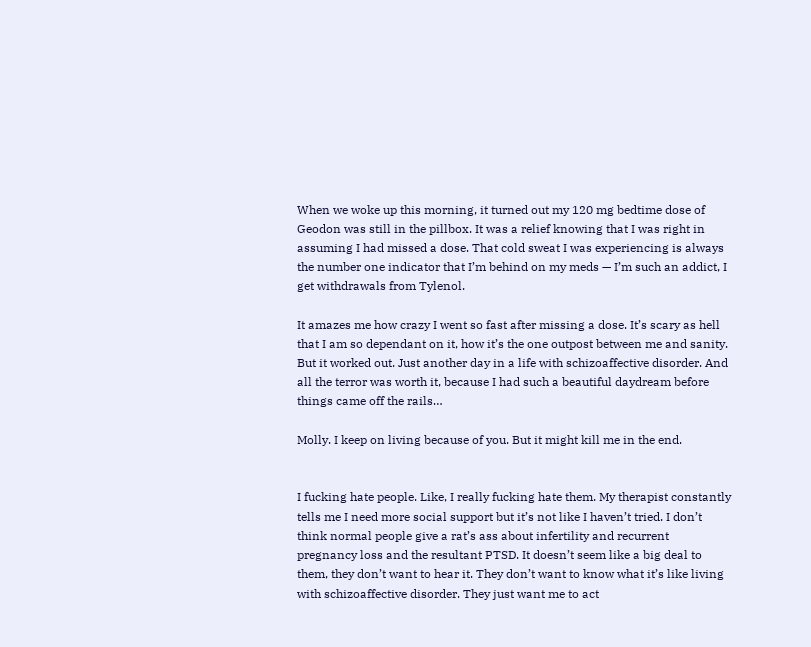When we woke up this morning, it turned out my 120 mg bedtime dose of Geodon was still in the pillbox. It was a relief knowing that I was right in assuming I had missed a dose. That cold sweat I was experiencing is always the number one indicator that I’m behind on my meds — I’m such an addict, I get withdrawals from Tylenol.

It amazes me how crazy I went so fast after missing a dose. It’s scary as hell that I am so dependant on it, how it’s the one outpost between me and sanity. But it worked out. Just another day in a life with schizoaffective disorder. And all the terror was worth it, because I had such a beautiful daydream before things came off the rails…

Molly. I keep on living because of you. But it might kill me in the end.


I fucking hate people. Like, I really fucking hate them. My therapist constantly tells me I need more social support but it’s not like I haven’t tried. I don’t think normal people give a rat’s ass about infertility and recurrent pregnancy loss and the resultant PTSD. It doesn’t seem like a big deal to them, they don’t want to hear it. They don’t want to know what it’s like living with schizoaffective disorder. They just want me to act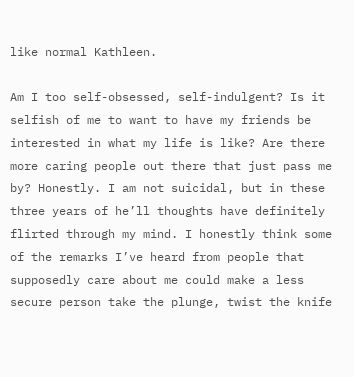like normal Kathleen.

Am I too self-obsessed, self-indulgent? Is it selfish of me to want to have my friends be interested in what my life is like? Are there more caring people out there that just pass me by? Honestly. I am not suicidal, but in these three years of he’ll thoughts have definitely flirted through my mind. I honestly think some of the remarks I’ve heard from people that supposedly care about me could make a less secure person take the plunge, twist the knife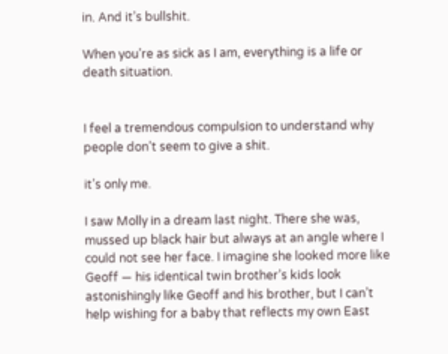in. And it’s bullshit.

When you’re as sick as I am, everything is a life or death situation.


I feel a tremendous compulsion to understand why people don’t seem to give a shit.

it’s only me.

I saw Molly in a dream last night. There she was, mussed up black hair but always at an angle where I could not see her face. I imagine she looked more like Geoff — his identical twin brother’s kids look astonishingly like Geoff and his brother, but I can’t help wishing for a baby that reflects my own East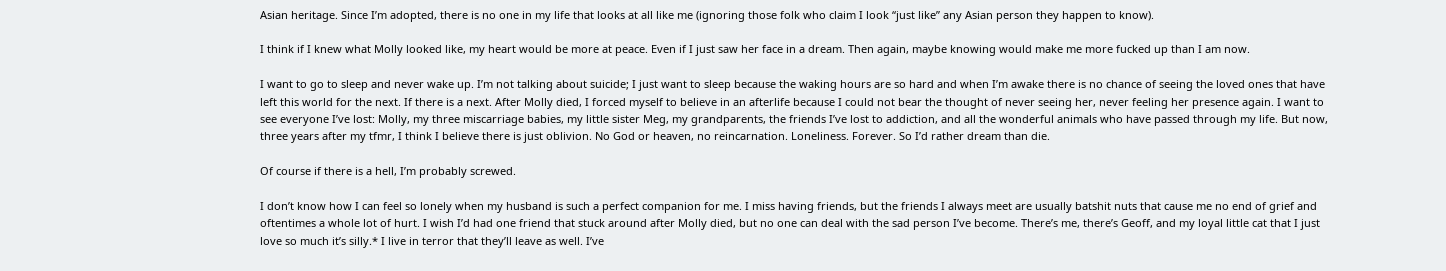Asian heritage. Since I’m adopted, there is no one in my life that looks at all like me (ignoring those folk who claim I look “just like” any Asian person they happen to know).

I think if I knew what Molly looked like, my heart would be more at peace. Even if I just saw her face in a dream. Then again, maybe knowing would make me more fucked up than I am now.

I want to go to sleep and never wake up. I’m not talking about suicide; I just want to sleep because the waking hours are so hard and when I’m awake there is no chance of seeing the loved ones that have left this world for the next. If there is a next. After Molly died, I forced myself to believe in an afterlife because I could not bear the thought of never seeing her, never feeling her presence again. I want to see everyone I’ve lost: Molly, my three miscarriage babies, my little sister Meg, my grandparents, the friends I’ve lost to addiction, and all the wonderful animals who have passed through my life. But now, three years after my tfmr, I think I believe there is just oblivion. No God or heaven, no reincarnation. Loneliness. Forever. So I’d rather dream than die.

Of course if there is a hell, I’m probably screwed.

I don’t know how I can feel so lonely when my husband is such a perfect companion for me. I miss having friends, but the friends I always meet are usually batshit nuts that cause me no end of grief and oftentimes a whole lot of hurt. I wish I’d had one friend that stuck around after Molly died, but no one can deal with the sad person I’ve become. There’s me, there’s Geoff, and my loyal little cat that I just love so much it’s silly.* I live in terror that they’ll leave as well. I’ve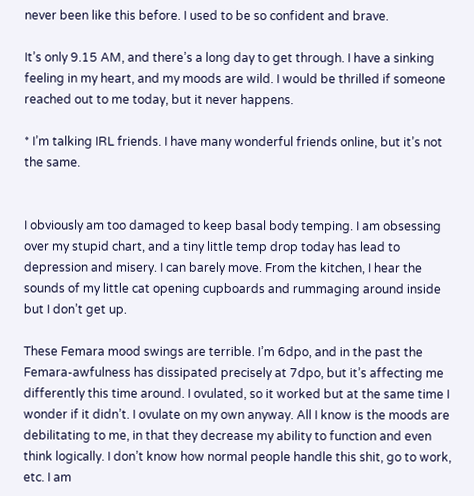never been like this before. I used to be so confident and brave.

It’s only 9.15 AM, and there’s a long day to get through. I have a sinking feeling in my heart, and my moods are wild. I would be thrilled if someone reached out to me today, but it never happens.

* I’m talking IRL friends. I have many wonderful friends online, but it’s not the same.


I obviously am too damaged to keep basal body temping. I am obsessing over my stupid chart, and a tiny little temp drop today has lead to depression and misery. I can barely move. From the kitchen, I hear the sounds of my little cat opening cupboards and rummaging around inside but I don’t get up.

These Femara mood swings are terrible. I’m 6dpo, and in the past the Femara-awfulness has dissipated precisely at 7dpo, but it’s affecting me differently this time around. I ovulated, so it worked but at the same time I wonder if it didn’t. I ovulate on my own anyway. All I know is the moods are debilitating to me, in that they decrease my ability to function and even think logically. I don’t know how normal people handle this shit, go to work, etc. I am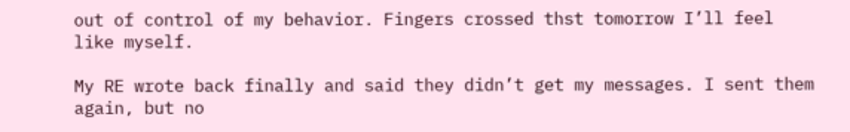out of control of my behavior. Fingers crossed thst tomorrow I’ll feel like myself.

My RE wrote back finally and said they didn’t get my messages. I sent them again, but no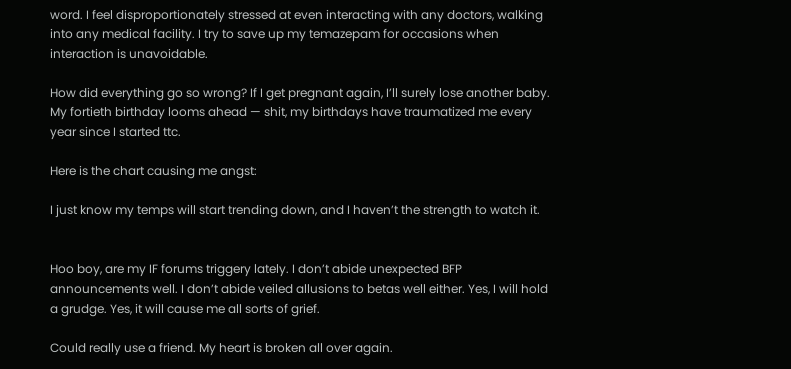word. I feel disproportionately stressed at even interacting with any doctors, walking into any medical facility. I try to save up my temazepam for occasions when interaction is unavoidable.

How did everything go so wrong? If I get pregnant again, I’ll surely lose another baby. My fortieth birthday looms ahead — shit, my birthdays have traumatized me every year since I started ttc.

Here is the chart causing me angst:

I just know my temps will start trending down, and I haven’t the strength to watch it.


Hoo boy, are my IF forums triggery lately. I don’t abide unexpected BFP announcements well. I don’t abide veiled allusions to betas well either. Yes, I will hold a grudge. Yes, it will cause me all sorts of grief.

Could really use a friend. My heart is broken all over again.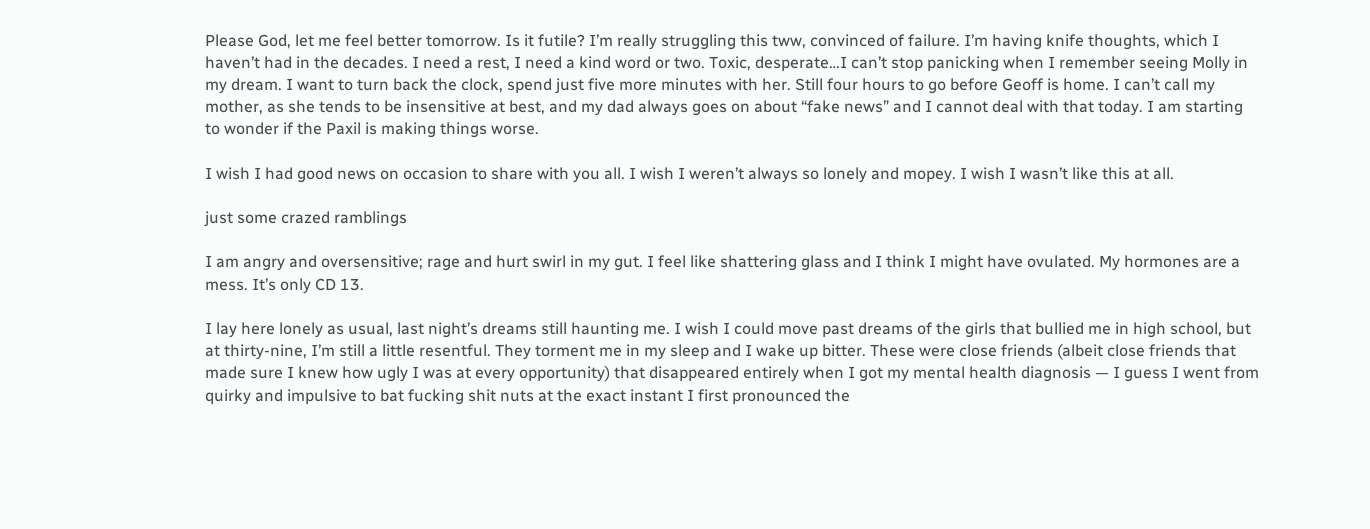Please God, let me feel better tomorrow. Is it futile? I’m really struggling this tww, convinced of failure. I’m having knife thoughts, which I haven’t had in the decades. I need a rest, I need a kind word or two. Toxic, desperate…I can’t stop panicking when I remember seeing Molly in my dream. I want to turn back the clock, spend just five more minutes with her. Still four hours to go before Geoff is home. I can’t call my mother, as she tends to be insensitive at best, and my dad always goes on about “fake news” and I cannot deal with that today. I am starting to wonder if the Paxil is making things worse.

I wish I had good news on occasion to share with you all. I wish I weren’t always so lonely and mopey. I wish I wasn’t like this at all.

just some crazed ramblings

I am angry and oversensitive; rage and hurt swirl in my gut. I feel like shattering glass and I think I might have ovulated. My hormones are a mess. It’s only CD 13.

I lay here lonely as usual, last night’s dreams still haunting me. I wish I could move past dreams of the girls that bullied me in high school, but at thirty-nine, I’m still a little resentful. They torment me in my sleep and I wake up bitter. These were close friends (albeit close friends that made sure I knew how ugly I was at every opportunity) that disappeared entirely when I got my mental health diagnosis — I guess I went from quirky and impulsive to bat fucking shit nuts at the exact instant I first pronounced the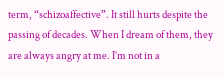term, “schizoaffective”. It still hurts despite the passing of decades. When I dream of them, they are always angry at me. I’m not in a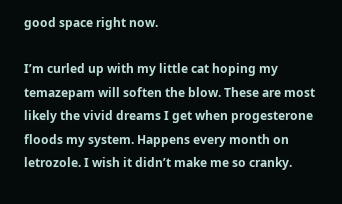good space right now.

I’m curled up with my little cat hoping my temazepam will soften the blow. These are most likely the vivid dreams I get when progesterone floods my system. Happens every month on letrozole. I wish it didn’t make me so cranky.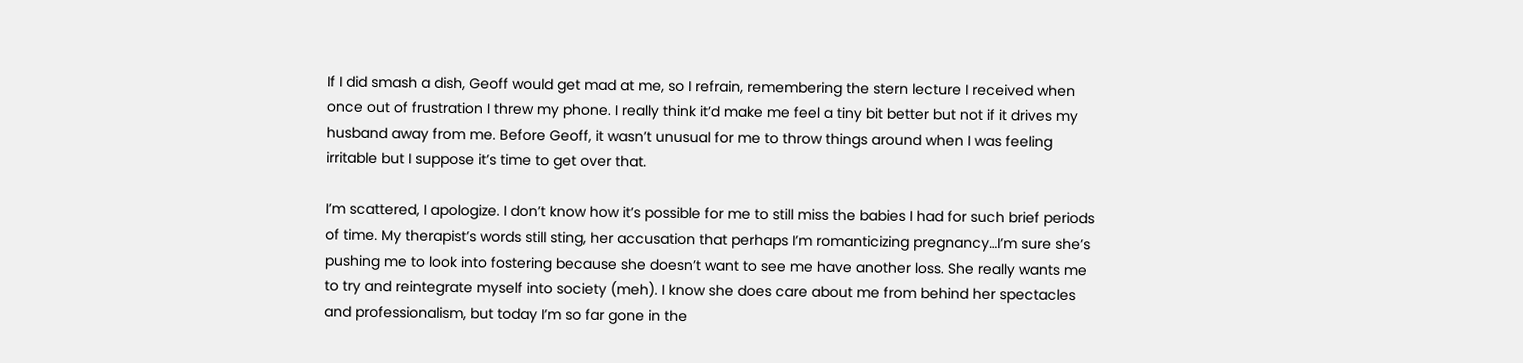If I did smash a dish, Geoff would get mad at me, so I refrain, remembering the stern lecture I received when once out of frustration I threw my phone. I really think it’d make me feel a tiny bit better but not if it drives my husband away from me. Before Geoff, it wasn’t unusual for me to throw things around when I was feeling irritable but I suppose it’s time to get over that.

I’m scattered, I apologize. I don’t know how it’s possible for me to still miss the babies I had for such brief periods of time. My therapist’s words still sting, her accusation that perhaps I’m romanticizing pregnancy…I’m sure she’s pushing me to look into fostering because she doesn’t want to see me have another loss. She really wants me to try and reintegrate myself into society (meh). I know she does care about me from behind her spectacles and professionalism, but today I’m so far gone in the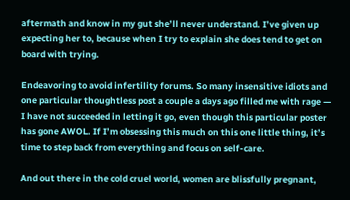aftermath and know in my gut she’ll never understand. I’ve given up expecting her to, because when I try to explain she does tend to get on board with trying.

Endeavoring to avoid infertility forums. So many insensitive idiots and one particular thoughtless post a couple a days ago filled me with rage — I have not succeeded in letting it go, even though this particular poster has gone AWOL. If I’m obsessing this much on this one little thing, it’s time to step back from everything and focus on self-care.

And out there in the cold cruel world, women are blissfully pregnant,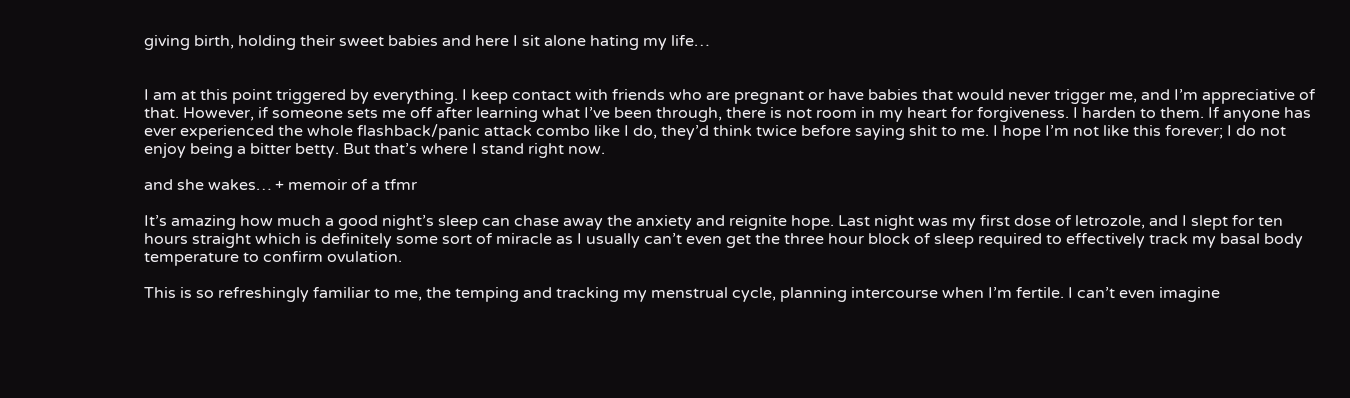giving birth, holding their sweet babies and here I sit alone hating my life…


I am at this point triggered by everything. I keep contact with friends who are pregnant or have babies that would never trigger me, and I’m appreciative of that. However, if someone sets me off after learning what I’ve been through, there is not room in my heart for forgiveness. I harden to them. If anyone has ever experienced the whole flashback/panic attack combo like I do, they’d think twice before saying shit to me. I hope I’m not like this forever; I do not enjoy being a bitter betty. But that’s where I stand right now.

and she wakes… + memoir of a tfmr

It’s amazing how much a good night’s sleep can chase away the anxiety and reignite hope. Last night was my first dose of letrozole, and I slept for ten hours straight which is definitely some sort of miracle as I usually can’t even get the three hour block of sleep required to effectively track my basal body temperature to confirm ovulation.

This is so refreshingly familiar to me, the temping and tracking my menstrual cycle, planning intercourse when I’m fertile. I can’t even imagine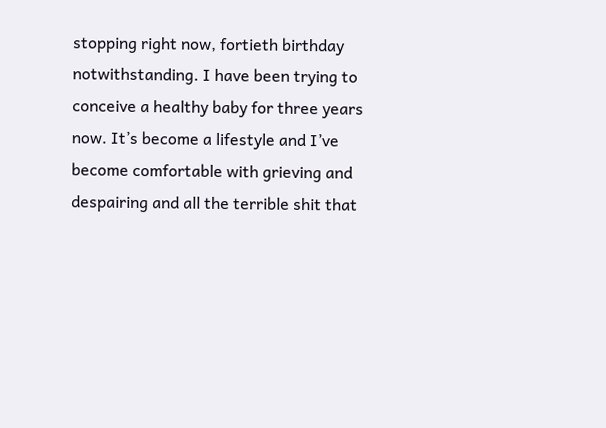stopping right now, fortieth birthday notwithstanding. I have been trying to conceive a healthy baby for three years now. It’s become a lifestyle and I’ve become comfortable with grieving and despairing and all the terrible shit that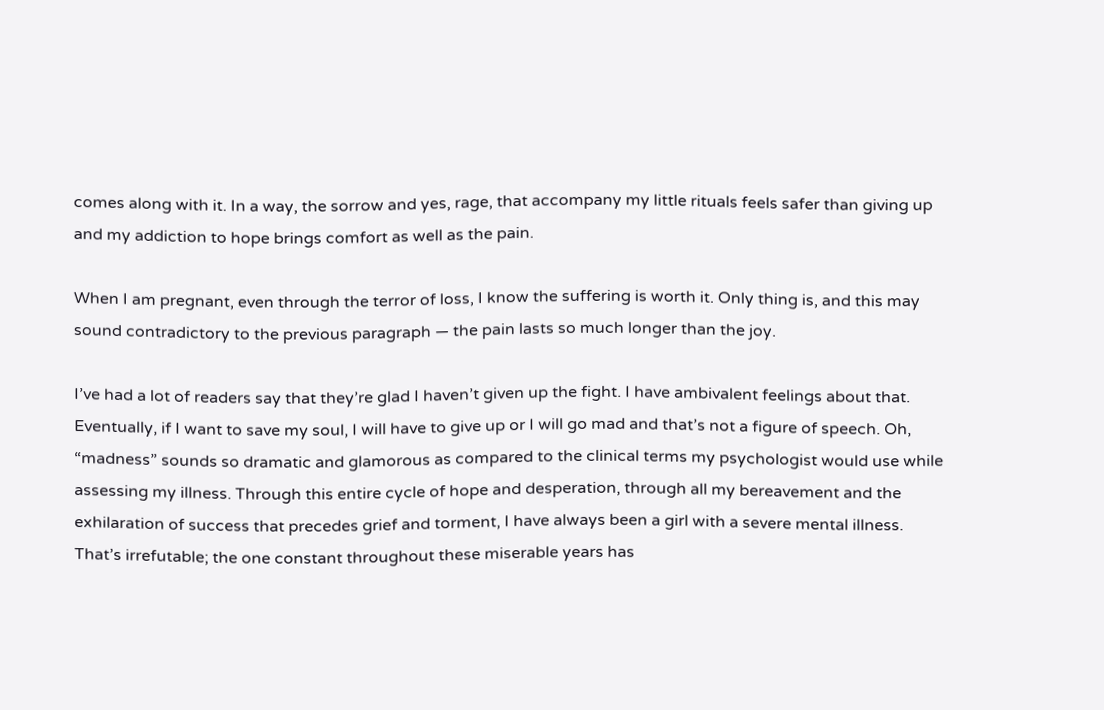comes along with it. In a way, the sorrow and yes, rage, that accompany my little rituals feels safer than giving up and my addiction to hope brings comfort as well as the pain.

When I am pregnant, even through the terror of loss, I know the suffering is worth it. Only thing is, and this may sound contradictory to the previous paragraph — the pain lasts so much longer than the joy.

I’ve had a lot of readers say that they’re glad I haven’t given up the fight. I have ambivalent feelings about that. Eventually, if I want to save my soul, I will have to give up or I will go mad and that’s not a figure of speech. Oh, “madness” sounds so dramatic and glamorous as compared to the clinical terms my psychologist would use while assessing my illness. Through this entire cycle of hope and desperation, through all my bereavement and the exhilaration of success that precedes grief and torment, I have always been a girl with a severe mental illness. That’s irrefutable; the one constant throughout these miserable years has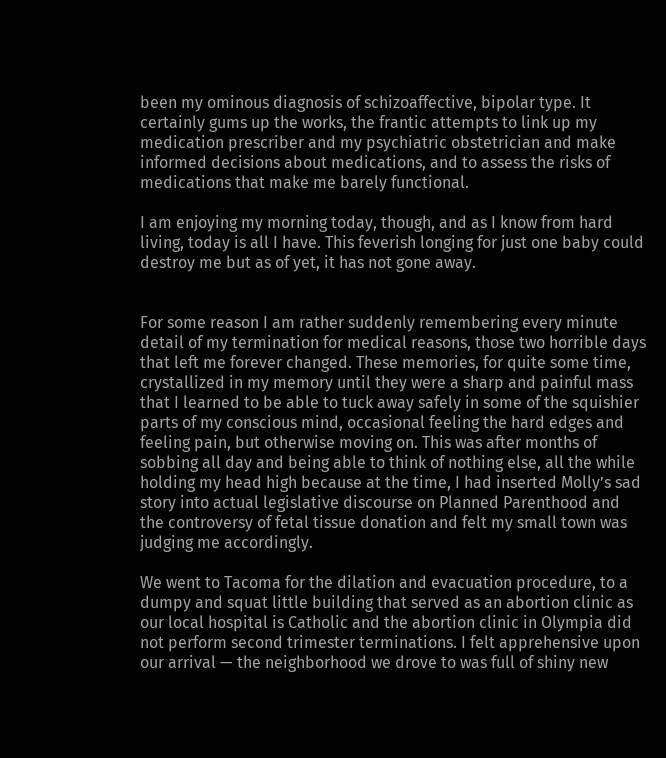been my ominous diagnosis of schizoaffective, bipolar type. It certainly gums up the works, the frantic attempts to link up my medication prescriber and my psychiatric obstetrician and make informed decisions about medications, and to assess the risks of medications that make me barely functional.

I am enjoying my morning today, though, and as I know from hard living, today is all I have. This feverish longing for just one baby could destroy me but as of yet, it has not gone away.


For some reason I am rather suddenly remembering every minute detail of my termination for medical reasons, those two horrible days that left me forever changed. These memories, for quite some time, crystallized in my memory until they were a sharp and painful mass that I learned to be able to tuck away safely in some of the squishier parts of my conscious mind, occasional feeling the hard edges and feeling pain, but otherwise moving on. This was after months of sobbing all day and being able to think of nothing else, all the while holding my head high because at the time, I had inserted Molly’s sad story into actual legislative discourse on Planned Parenthood and the controversy of fetal tissue donation and felt my small town was judging me accordingly.

We went to Tacoma for the dilation and evacuation procedure, to a dumpy and squat little building that served as an abortion clinic as our local hospital is Catholic and the abortion clinic in Olympia did not perform second trimester terminations. I felt apprehensive upon our arrival — the neighborhood we drove to was full of shiny new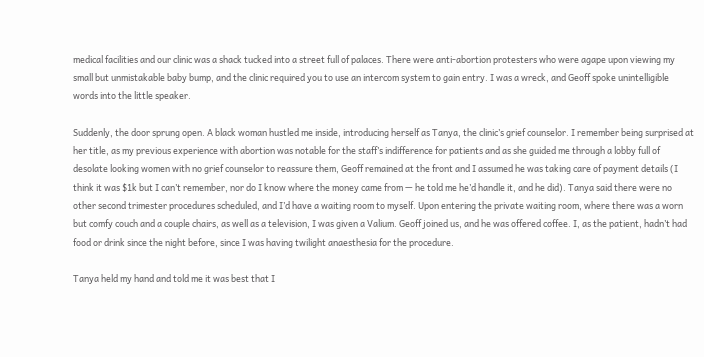medical facilities and our clinic was a shack tucked into a street full of palaces. There were anti-abortion protesters who were agape upon viewing my small but unmistakable baby bump, and the clinic required you to use an intercom system to gain entry. I was a wreck, and Geoff spoke unintelligible words into the little speaker.

Suddenly, the door sprung open. A black woman hustled me inside, introducing herself as Tanya, the clinic’s grief counselor. I remember being surprised at her title, as my previous experience with abortion was notable for the staff’s indifference for patients and as she guided me through a lobby full of desolate looking women with no grief counselor to reassure them, Geoff remained at the front and I assumed he was taking care of payment details (I think it was $1k but I can’t remember, nor do I know where the money came from — he told me he’d handle it, and he did). Tanya said there were no other second trimester procedures scheduled, and I’d have a waiting room to myself. Upon entering the private waiting room, where there was a worn but comfy couch and a couple chairs, as well as a television, I was given a Valium. Geoff joined us, and he was offered coffee. I, as the patient, hadn’t had food or drink since the night before, since I was having twilight anaesthesia for the procedure.

Tanya held my hand and told me it was best that I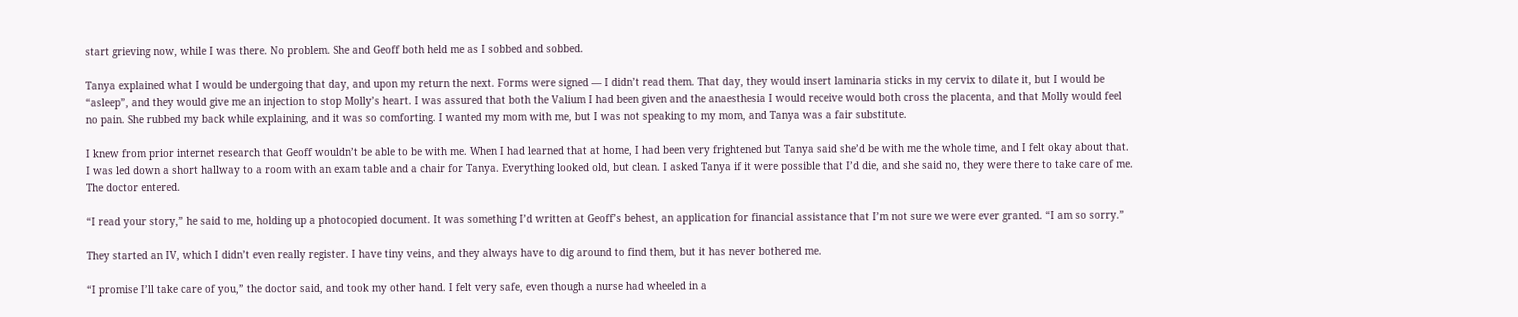start grieving now, while I was there. No problem. She and Geoff both held me as I sobbed and sobbed.

Tanya explained what I would be undergoing that day, and upon my return the next. Forms were signed — I didn’t read them. That day, they would insert laminaria sticks in my cervix to dilate it, but I would be “asleep”, and they would give me an injection to stop Molly’s heart. I was assured that both the Valium I had been given and the anaesthesia I would receive would both cross the placenta, and that Molly would feel no pain. She rubbed my back while explaining, and it was so comforting. I wanted my mom with me, but I was not speaking to my mom, and Tanya was a fair substitute.

I knew from prior internet research that Geoff wouldn’t be able to be with me. When I had learned that at home, I had been very frightened but Tanya said she’d be with me the whole time, and I felt okay about that. I was led down a short hallway to a room with an exam table and a chair for Tanya. Everything looked old, but clean. I asked Tanya if it were possible that I’d die, and she said no, they were there to take care of me. The doctor entered.

“I read your story,” he said to me, holding up a photocopied document. It was something I’d written at Geoff’s behest, an application for financial assistance that I’m not sure we were ever granted. “I am so sorry.”

They started an IV, which I didn’t even really register. I have tiny veins, and they always have to dig around to find them, but it has never bothered me.

“I promise I’ll take care of you,” the doctor said, and took my other hand. I felt very safe, even though a nurse had wheeled in a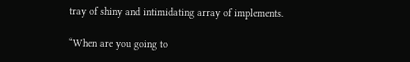tray of shiny and intimidating array of implements.

“When are you going to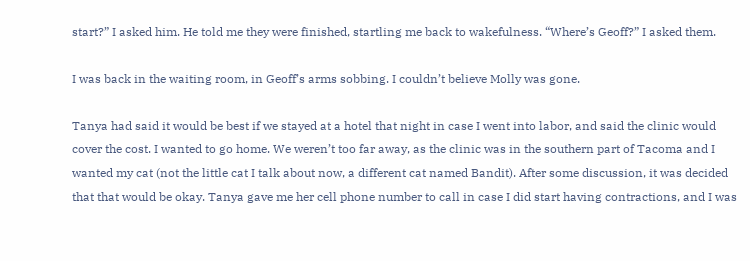start?” I asked him. He told me they were finished, startling me back to wakefulness. “Where’s Geoff?” I asked them.

I was back in the waiting room, in Geoff’s arms sobbing. I couldn’t believe Molly was gone.

Tanya had said it would be best if we stayed at a hotel that night in case I went into labor, and said the clinic would cover the cost. I wanted to go home. We weren’t too far away, as the clinic was in the southern part of Tacoma and I wanted my cat (not the little cat I talk about now, a different cat named Bandit). After some discussion, it was decided that that would be okay. Tanya gave me her cell phone number to call in case I did start having contractions, and I was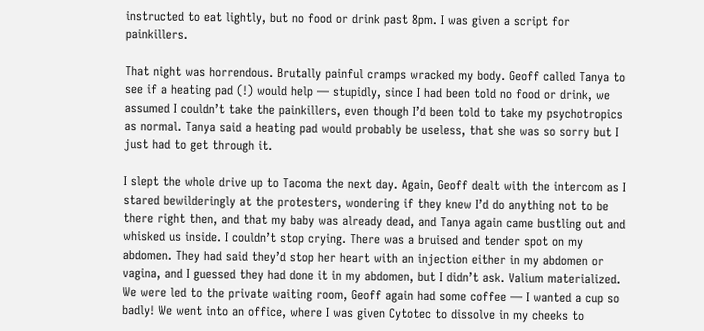instructed to eat lightly, but no food or drink past 8pm. I was given a script for painkillers.

That night was horrendous. Brutally painful cramps wracked my body. Geoff called Tanya to see if a heating pad (!) would help — stupidly, since I had been told no food or drink, we assumed I couldn’t take the painkillers, even though I’d been told to take my psychotropics as normal. Tanya said a heating pad would probably be useless, that she was so sorry but I just had to get through it.

I slept the whole drive up to Tacoma the next day. Again, Geoff dealt with the intercom as I stared bewilderingly at the protesters, wondering if they knew I’d do anything not to be there right then, and that my baby was already dead, and Tanya again came bustling out and whisked us inside. I couldn’t stop crying. There was a bruised and tender spot on my abdomen. They had said they’d stop her heart with an injection either in my abdomen or vagina, and I guessed they had done it in my abdomen, but I didn’t ask. Valium materialized. We were led to the private waiting room, Geoff again had some coffee — I wanted a cup so badly! We went into an office, where I was given Cytotec to dissolve in my cheeks to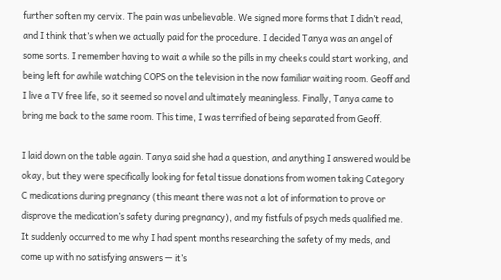further soften my cervix. The pain was unbelievable. We signed more forms that I didn’t read, and I think that’s when we actually paid for the procedure. I decided Tanya was an angel of some sorts. I remember having to wait a while so the pills in my cheeks could start working, and being left for awhile watching COPS on the television in the now familiar waiting room. Geoff and I live a TV free life, so it seemed so novel and ultimately meaningless. Finally, Tanya came to bring me back to the same room. This time, I was terrified of being separated from Geoff.

I laid down on the table again. Tanya said she had a question, and anything I answered would be okay, but they were specifically looking for fetal tissue donations from women taking Category C medications during pregnancy (this meant there was not a lot of information to prove or disprove the medication’s safety during pregnancy), and my fistfuls of psych meds qualified me. It suddenly occurred to me why I had spent months researching the safety of my meds, and come up with no satisfying answers — it’s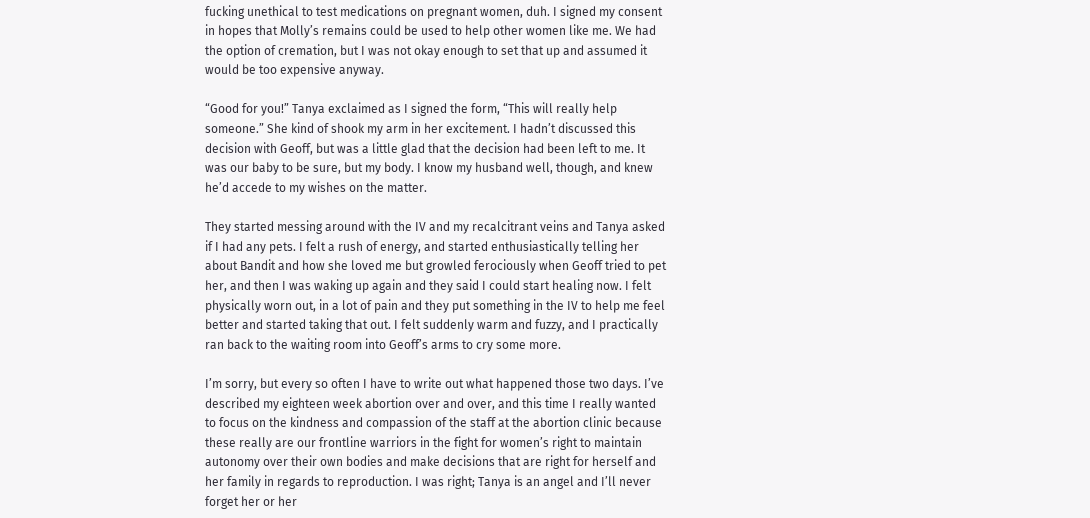fucking unethical to test medications on pregnant women, duh. I signed my consent in hopes that Molly’s remains could be used to help other women like me. We had the option of cremation, but I was not okay enough to set that up and assumed it would be too expensive anyway.

“Good for you!” Tanya exclaimed as I signed the form, “This will really help someone.” She kind of shook my arm in her excitement. I hadn’t discussed this decision with Geoff, but was a little glad that the decision had been left to me. It was our baby to be sure, but my body. I know my husband well, though, and knew he’d accede to my wishes on the matter.

They started messing around with the IV and my recalcitrant veins and Tanya asked if I had any pets. I felt a rush of energy, and started enthusiastically telling her about Bandit and how she loved me but growled ferociously when Geoff tried to pet her, and then I was waking up again and they said I could start healing now. I felt physically worn out, in a lot of pain and they put something in the IV to help me feel better and started taking that out. I felt suddenly warm and fuzzy, and I practically ran back to the waiting room into Geoff’s arms to cry some more.

I’m sorry, but every so often I have to write out what happened those two days. I’ve described my eighteen week abortion over and over, and this time I really wanted to focus on the kindness and compassion of the staff at the abortion clinic because these really are our frontline warriors in the fight for women’s right to maintain autonomy over their own bodies and make decisions that are right for herself and her family in regards to reproduction. I was right; Tanya is an angel and I’ll never forget her or her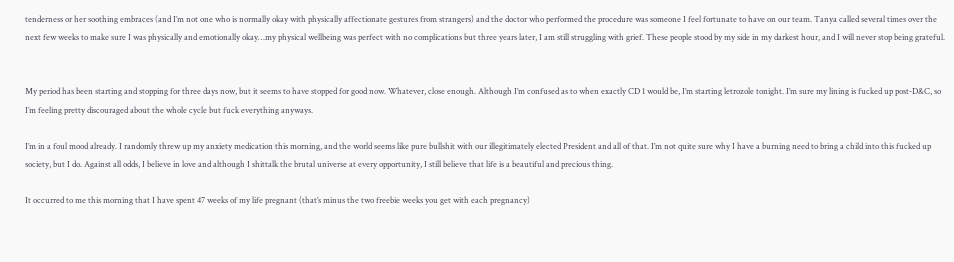tenderness or her soothing embraces (and I’m not one who is normally okay with physically affectionate gestures from strangers) and the doctor who performed the procedure was someone I feel fortunate to have on our team. Tanya called several times over the next few weeks to make sure I was physically and emotionally okay…my physical wellbeing was perfect with no complications but three years later, I am still struggling with grief. These people stood by my side in my darkest hour, and I will never stop being grateful.


My period has been starting and stopping for three days now, but it seems to have stopped for good now. Whatever, close enough. Although I’m confused as to when exactly CD 1 would be, I’m starting letrozole tonight. I’m sure my lining is fucked up post-D&C, so I’m feeling pretty discouraged about the whole cycle but fuck everything anyways.

I’m in a foul mood already. I randomly threw up my anxiety medication this morning, and the world seems like pure bullshit with our illegitimately elected President and all of that. I’m not quite sure why I have a burning need to bring a child into this fucked up society, but I do. Against all odds, I believe in love and although I shittalk the brutal universe at every opportunity, I still believe that life is a beautiful and precious thing.

It occurred to me this morning that I have spent 47 weeks of my life pregnant (that’s minus the two freebie weeks you get with each pregnancy)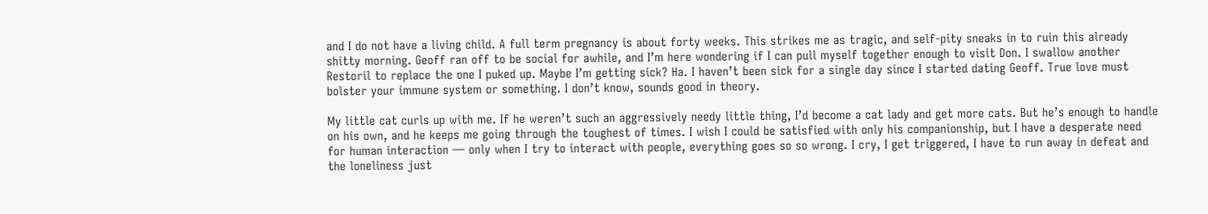and I do not have a living child. A full term pregnancy is about forty weeks. This strikes me as tragic, and self-pity sneaks in to ruin this already shitty morning. Geoff ran off to be social for awhile, and I’m here wondering if I can pull myself together enough to visit Don. I swallow another Restoril to replace the one I puked up. Maybe I’m getting sick? Ha. I haven’t been sick for a single day since I started dating Geoff. True love must bolster your immune system or something. I don’t know, sounds good in theory.

My little cat curls up with me. If he weren’t such an aggressively needy little thing, I’d become a cat lady and get more cats. But he’s enough to handle on his own, and he keeps me going through the toughest of times. I wish I could be satisfied with only his companionship, but I have a desperate need for human interaction — only when I try to interact with people, everything goes so so wrong. I cry, I get triggered, I have to run away in defeat and the loneliness just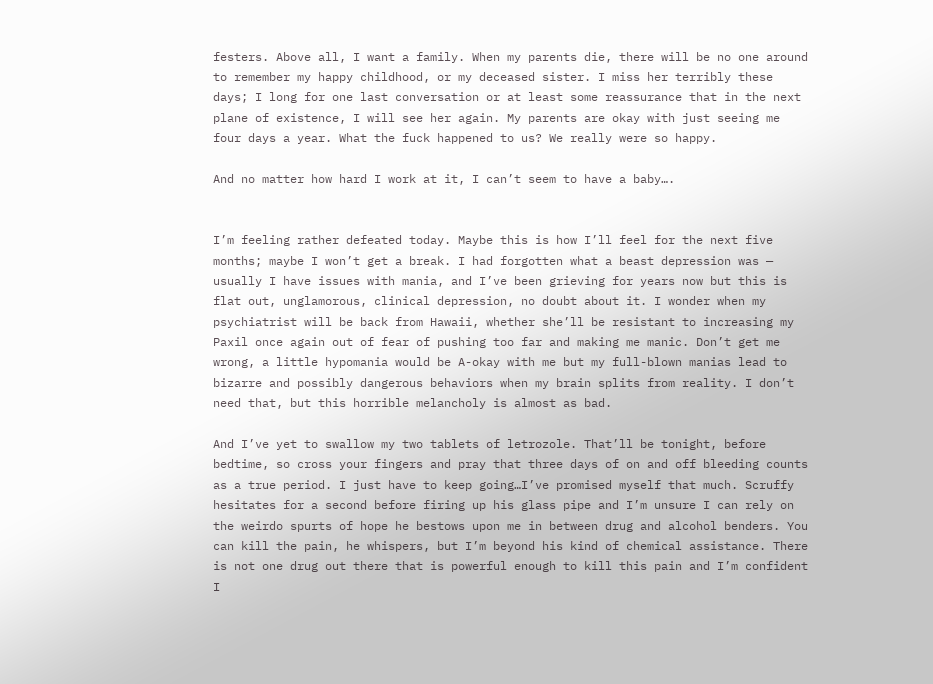festers. Above all, I want a family. When my parents die, there will be no one around to remember my happy childhood, or my deceased sister. I miss her terribly these days; I long for one last conversation or at least some reassurance that in the next plane of existence, I will see her again. My parents are okay with just seeing me four days a year. What the fuck happened to us? We really were so happy.

And no matter how hard I work at it, I can’t seem to have a baby….


I’m feeling rather defeated today. Maybe this is how I’ll feel for the next five months; maybe I won’t get a break. I had forgotten what a beast depression was — usually I have issues with mania, and I’ve been grieving for years now but this is flat out, unglamorous, clinical depression, no doubt about it. I wonder when my psychiatrist will be back from Hawaii, whether she’ll be resistant to increasing my Paxil once again out of fear of pushing too far and making me manic. Don’t get me wrong, a little hypomania would be A-okay with me but my full-blown manias lead to bizarre and possibly dangerous behaviors when my brain splits from reality. I don’t need that, but this horrible melancholy is almost as bad.

And I’ve yet to swallow my two tablets of letrozole. That’ll be tonight, before bedtime, so cross your fingers and pray that three days of on and off bleeding counts as a true period. I just have to keep going…I’ve promised myself that much. Scruffy hesitates for a second before firing up his glass pipe and I’m unsure I can rely on the weirdo spurts of hope he bestows upon me in between drug and alcohol benders. You can kill the pain, he whispers, but I’m beyond his kind of chemical assistance. There is not one drug out there that is powerful enough to kill this pain and I’m confident I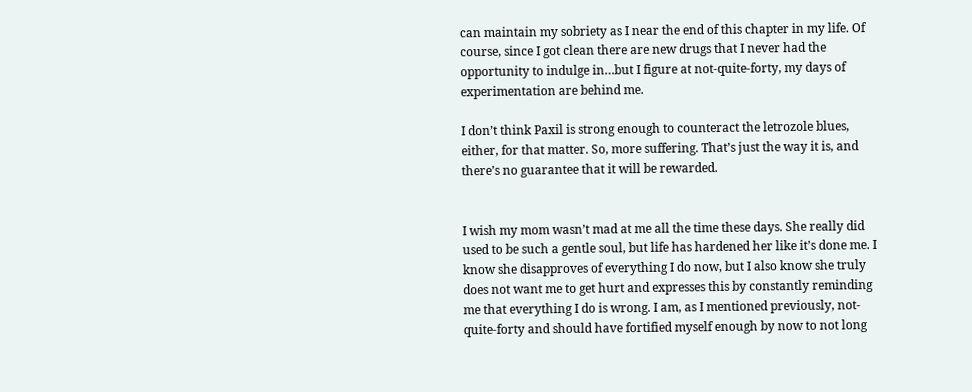can maintain my sobriety as I near the end of this chapter in my life. Of course, since I got clean there are new drugs that I never had the opportunity to indulge in…but I figure at not-quite-forty, my days of experimentation are behind me.

I don’t think Paxil is strong enough to counteract the letrozole blues, either, for that matter. So, more suffering. That’s just the way it is, and there’s no guarantee that it will be rewarded.


I wish my mom wasn’t mad at me all the time these days. She really did used to be such a gentle soul, but life has hardened her like it’s done me. I know she disapproves of everything I do now, but I also know she truly does not want me to get hurt and expresses this by constantly reminding me that everything I do is wrong. I am, as I mentioned previously, not-quite-forty and should have fortified myself enough by now to not long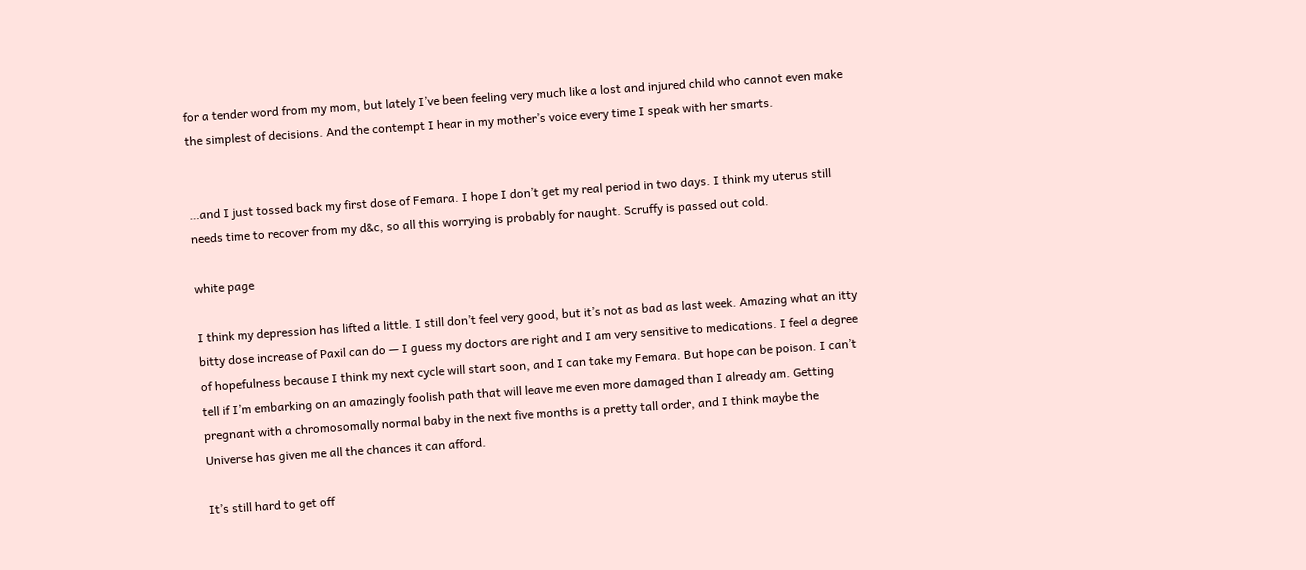for a tender word from my mom, but lately I’ve been feeling very much like a lost and injured child who cannot even make the simplest of decisions. And the contempt I hear in my mother’s voice every time I speak with her smarts.


…and I just tossed back my first dose of Femara. I hope I don’t get my real period in two days. I think my uterus still needs time to recover from my d&c, so all this worrying is probably for naught. Scruffy is passed out cold.

white page

I think my depression has lifted a little. I still don’t feel very good, but it’s not as bad as last week. Amazing what an itty bitty dose increase of Paxil can do — I guess my doctors are right and I am very sensitive to medications. I feel a degree of hopefulness because I think my next cycle will start soon, and I can take my Femara. But hope can be poison. I can’t tell if I’m embarking on an amazingly foolish path that will leave me even more damaged than I already am. Getting pregnant with a chromosomally normal baby in the next five months is a pretty tall order, and I think maybe the Universe has given me all the chances it can afford.

It’s still hard to get off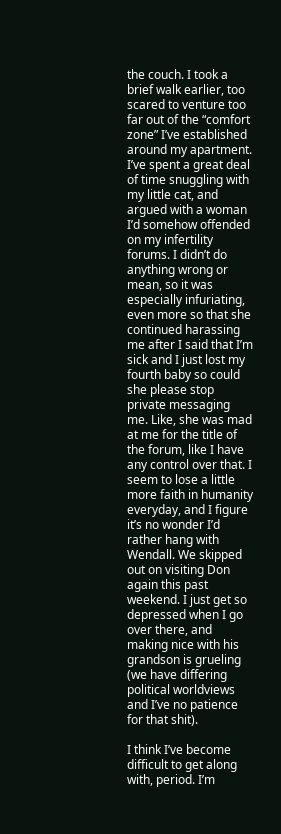the couch. I took a brief walk earlier, too scared to venture too far out of the “comfort zone” I’ve established around my apartment. I’ve spent a great deal of time snuggling with my little cat, and argued with a woman I’d somehow offended on my infertility forums. I didn’t do anything wrong or mean, so it was especially infuriating, even more so that she continued harassing me after I said that I’m sick and I just lost my fourth baby so could she please stop private messaging me. Like, she was mad at me for the title of the forum, like I have any control over that. I seem to lose a little more faith in humanity everyday, and I figure it’s no wonder I’d rather hang with Wendall. We skipped out on visiting Don again this past weekend. I just get so depressed when I go over there, and making nice with his grandson is grueling (we have differing political worldviews and I’ve no patience for that shit).

I think I’ve become difficult to get along with, period. I’m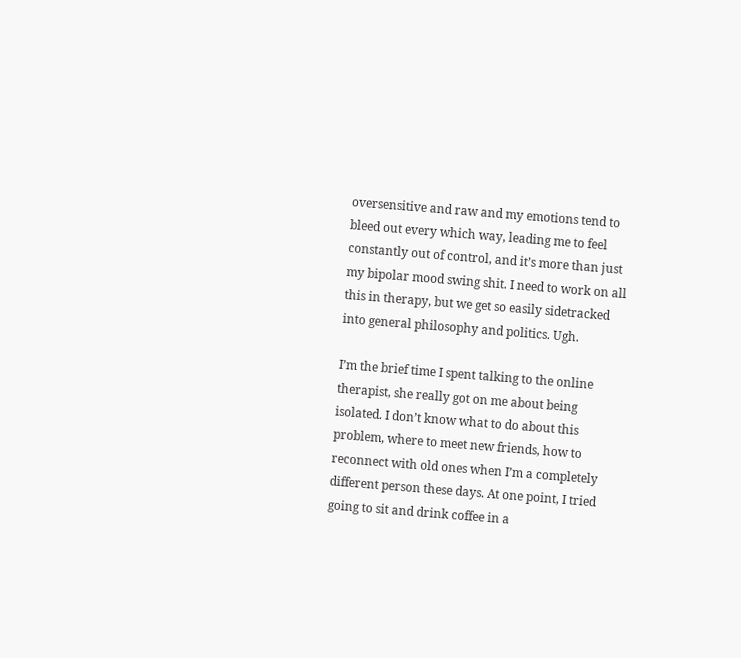oversensitive and raw and my emotions tend to bleed out every which way, leading me to feel constantly out of control, and it’s more than just my bipolar mood swing shit. I need to work on all this in therapy, but we get so easily sidetracked into general philosophy and politics. Ugh.

I’m the brief time I spent talking to the online therapist, she really got on me about being isolated. I don’t know what to do about this problem, where to meet new friends, how to reconnect with old ones when I’m a completely different person these days. At one point, I tried going to sit and drink coffee in a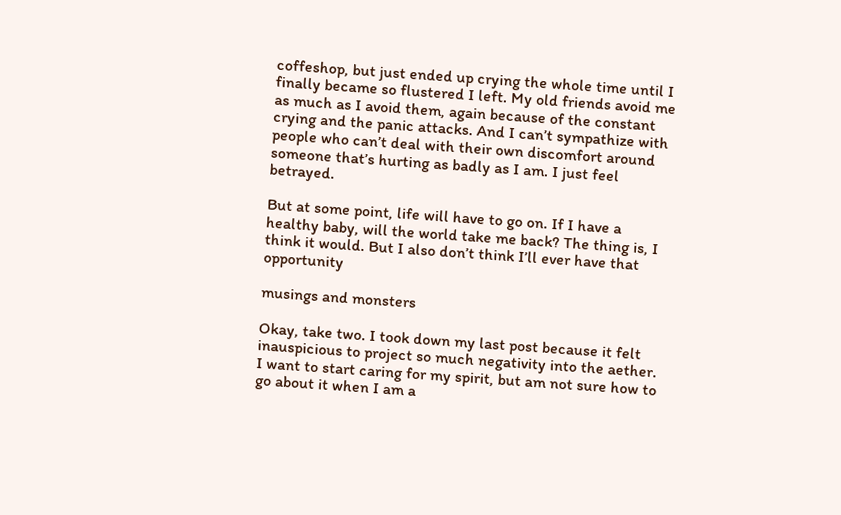coffeshop, but just ended up crying the whole time until I finally became so flustered I left. My old friends avoid me as much as I avoid them, again because of the constant crying and the panic attacks. And I can’t sympathize with people who can’t deal with their own discomfort around someone that’s hurting as badly as I am. I just feel betrayed.

But at some point, life will have to go on. If I have a healthy baby, will the world take me back? The thing is, I think it would. But I also don’t think I’ll ever have that opportunity

musings and monsters

Okay, take two. I took down my last post because it felt inauspicious to project so much negativity into the aether. I want to start caring for my spirit, but am not sure how to go about it when I am a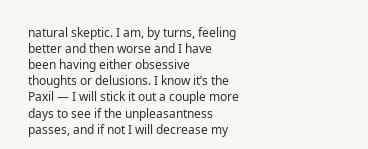natural skeptic. I am, by turns, feeling better and then worse and I have been having either obsessive thoughts or delusions. I know it’s the Paxil — I will stick it out a couple more days to see if the unpleasantness passes, and if not I will decrease my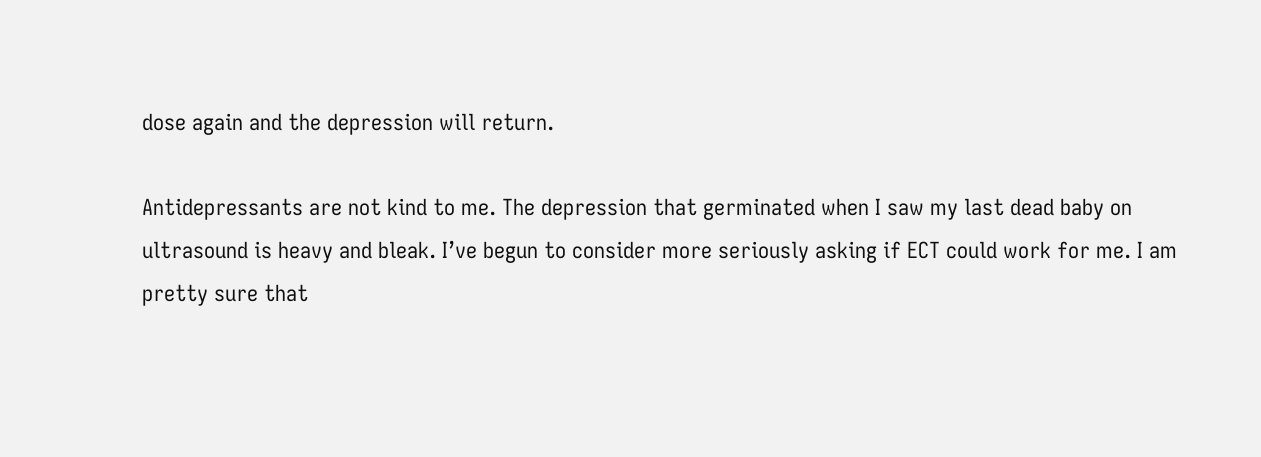dose again and the depression will return.

Antidepressants are not kind to me. The depression that germinated when I saw my last dead baby on ultrasound is heavy and bleak. I’ve begun to consider more seriously asking if ECT could work for me. I am pretty sure that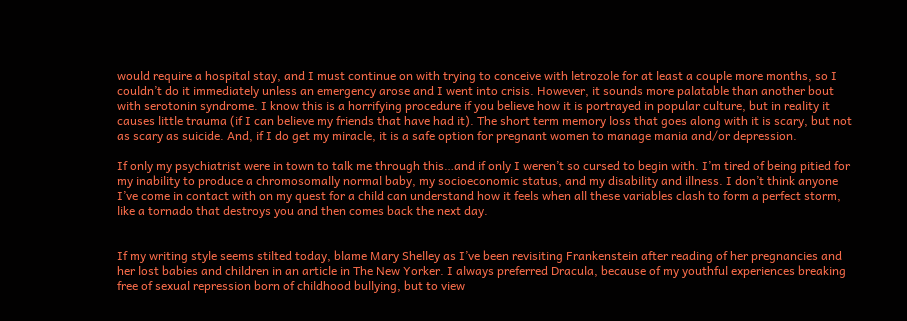would require a hospital stay, and I must continue on with trying to conceive with letrozole for at least a couple more months, so I couldn’t do it immediately unless an emergency arose and I went into crisis. However, it sounds more palatable than another bout with serotonin syndrome. I know this is a horrifying procedure if you believe how it is portrayed in popular culture, but in reality it causes little trauma (if I can believe my friends that have had it). The short term memory loss that goes along with it is scary, but not as scary as suicide. And, if I do get my miracle, it is a safe option for pregnant women to manage mania and/or depression.

If only my psychiatrist were in town to talk me through this…and if only I weren’t so cursed to begin with. I’m tired of being pitied for my inability to produce a chromosomally normal baby, my socioeconomic status, and my disability and illness. I don’t think anyone I’ve come in contact with on my quest for a child can understand how it feels when all these variables clash to form a perfect storm, like a tornado that destroys you and then comes back the next day.


If my writing style seems stilted today, blame Mary Shelley as I’ve been revisiting Frankenstein after reading of her pregnancies and her lost babies and children in an article in The New Yorker. I always preferred Dracula, because of my youthful experiences breaking free of sexual repression born of childhood bullying, but to view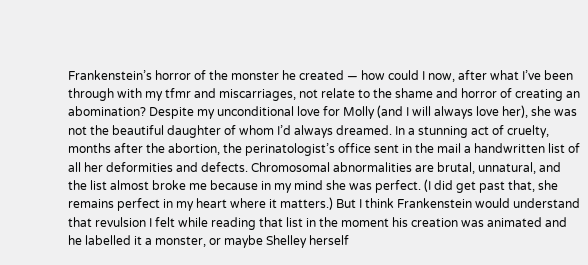Frankenstein’s horror of the monster he created — how could I now, after what I’ve been through with my tfmr and miscarriages, not relate to the shame and horror of creating an abomination? Despite my unconditional love for Molly (and I will always love her), she was not the beautiful daughter of whom I’d always dreamed. In a stunning act of cruelty, months after the abortion, the perinatologist’s office sent in the mail a handwritten list of all her deformities and defects. Chromosomal abnormalities are brutal, unnatural, and the list almost broke me because in my mind she was perfect. (I did get past that, she remains perfect in my heart where it matters.) But I think Frankenstein would understand that revulsion I felt while reading that list in the moment his creation was animated and he labelled it a monster, or maybe Shelley herself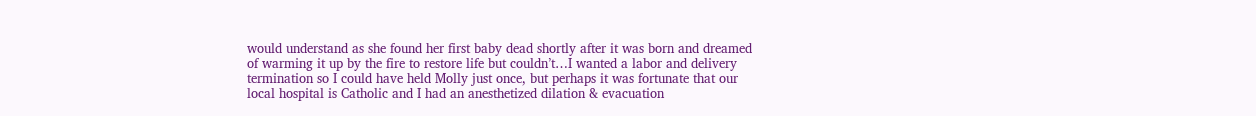would understand as she found her first baby dead shortly after it was born and dreamed of warming it up by the fire to restore life but couldn’t…I wanted a labor and delivery termination so I could have held Molly just once, but perhaps it was fortunate that our local hospital is Catholic and I had an anesthetized dilation & evacuation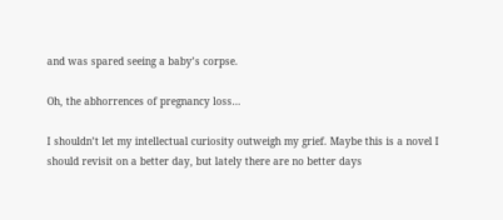and was spared seeing a baby’s corpse.

Oh, the abhorrences of pregnancy loss…

I shouldn’t let my intellectual curiosity outweigh my grief. Maybe this is a novel I should revisit on a better day, but lately there are no better days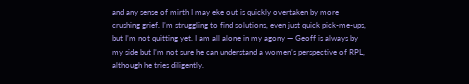and any sense of mirth I may eke out is quickly overtaken by more crushing grief. I’m struggling to find solutions, even just quick pick-me-ups, but I’m not quitting yet. I am all alone in my agony — Geoff is always by my side but I’m not sure he can understand a women’s perspective of RPL, although he tries diligently.